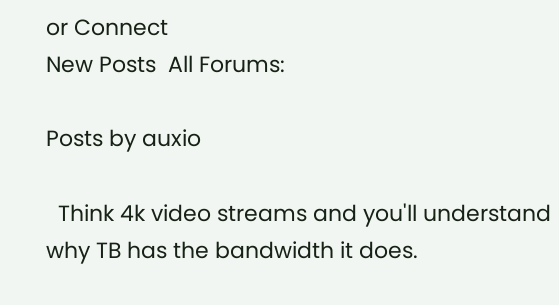or Connect
New Posts  All Forums:

Posts by auxio

  Think 4k video streams and you'll understand why TB has the bandwidth it does.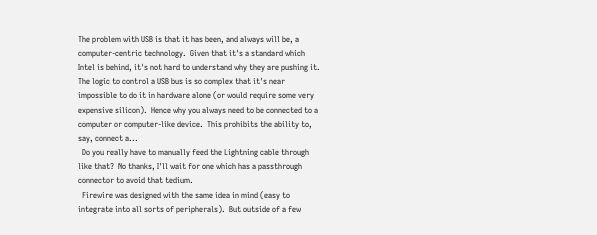The problem with USB is that it has been, and always will be, a computer-centric technology.  Given that it's a standard which Intel is behind, it's not hard to understand why they are pushing it.   The logic to control a USB bus is so complex that it's near impossible to do it in hardware alone (or would require some very expensive silicon).  Hence why you always need to be connected to a computer or computer-like device.  This prohibits the ability to, say, connect a...
  Do you really have to manually feed the Lightning cable through like that?  No thanks, I'll wait for one which has a passthrough connector to avoid that tedium.
  Firewire was designed with the same idea in mind (easy to integrate into all sorts of peripherals).  But outside of a few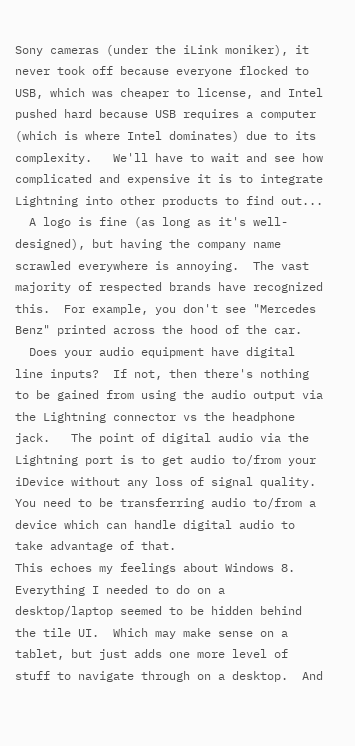Sony cameras (under the iLink moniker), it never took off because everyone flocked to USB, which was cheaper to license, and Intel pushed hard because USB requires a computer (which is where Intel dominates) due to its complexity.   We'll have to wait and see how complicated and expensive it is to integrate Lightning into other products to find out...
  A logo is fine (as long as it's well-designed), but having the company name scrawled everywhere is annoying.  The vast majority of respected brands have recognized this.  For example, you don't see "Mercedes Benz" printed across the hood of the car.
  Does your audio equipment have digital line inputs?  If not, then there's nothing to be gained from using the audio output via the Lightning connector vs the headphone jack.   The point of digital audio via the Lightning port is to get audio to/from your iDevice without any loss of signal quality.  You need to be transferring audio to/from a device which can handle digital audio to take advantage of that.
This echoes my feelings about Windows 8.   Everything I needed to do on a desktop/laptop seemed to be hidden behind the tile UI.  Which may make sense on a tablet, but just adds one more level of stuff to navigate through on a desktop.  And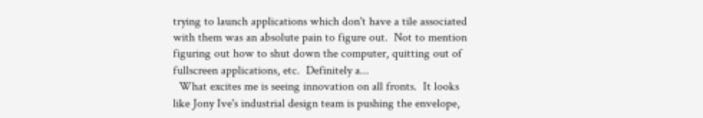trying to launch applications which don't have a tile associated with them was an absolute pain to figure out.  Not to mention figuring out how to shut down the computer, quitting out of fullscreen applications, etc.  Definitely a...
  What excites me is seeing innovation on all fronts.  It looks like Jony Ive's industrial design team is pushing the envelope,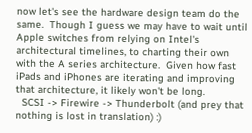now let's see the hardware design team do the same.  Though I guess we may have to wait until Apple switches from relying on Intel's architectural timelines, to charting their own with the A series architecture.  Given how fast iPads and iPhones are iterating and improving that architecture, it likely won't be long.
  SCSI -> Firewire -> Thunderbolt (and prey that nothing is lost in translation) :)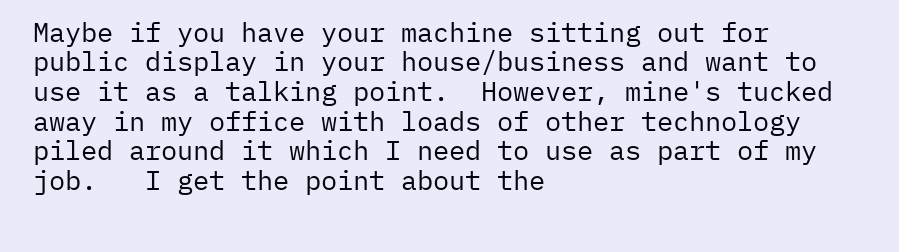Maybe if you have your machine sitting out for public display in your house/business and want to use it as a talking point.  However, mine's tucked away in my office with loads of other technology piled around it which I need to use as part of my job.   I get the point about the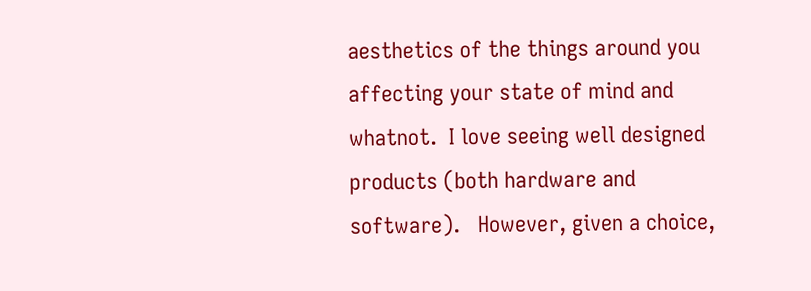aesthetics of the things around you affecting your state of mind and whatnot.  I love seeing well designed products (both hardware and software).   However, given a choice,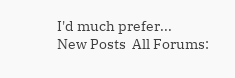I'd much prefer...
New Posts  All Forums: